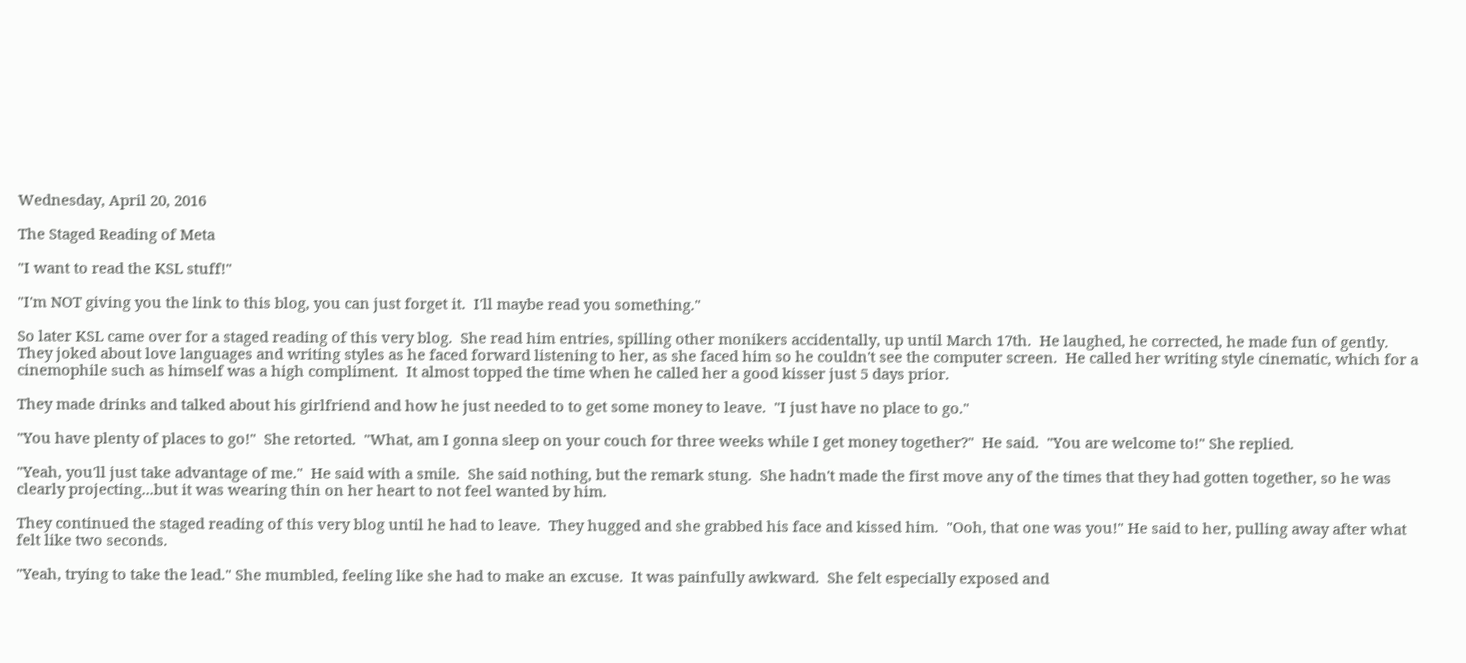Wednesday, April 20, 2016

The Staged Reading of Meta

"I want to read the KSL stuff!"

"I'm NOT giving you the link to this blog, you can just forget it.  I'll maybe read you something."

So later KSL came over for a staged reading of this very blog.  She read him entries, spilling other monikers accidentally, up until March 17th.  He laughed, he corrected, he made fun of gently.  They joked about love languages and writing styles as he faced forward listening to her, as she faced him so he couldn't see the computer screen.  He called her writing style cinematic, which for a cinemophile such as himself was a high compliment.  It almost topped the time when he called her a good kisser just 5 days prior.

They made drinks and talked about his girlfriend and how he just needed to to get some money to leave.  "I just have no place to go."

"You have plenty of places to go!"  She retorted.  "What, am I gonna sleep on your couch for three weeks while I get money together?"  He said.  "You are welcome to!" She replied.

"Yeah, you'll just take advantage of me."  He said with a smile.  She said nothing, but the remark stung.  She hadn't made the first move any of the times that they had gotten together, so he was clearly projecting...but it was wearing thin on her heart to not feel wanted by him.

They continued the staged reading of this very blog until he had to leave.  They hugged and she grabbed his face and kissed him.  "Ooh, that one was you!" He said to her, pulling away after what felt like two seconds.

"Yeah, trying to take the lead." She mumbled, feeling like she had to make an excuse.  It was painfully awkward.  She felt especially exposed and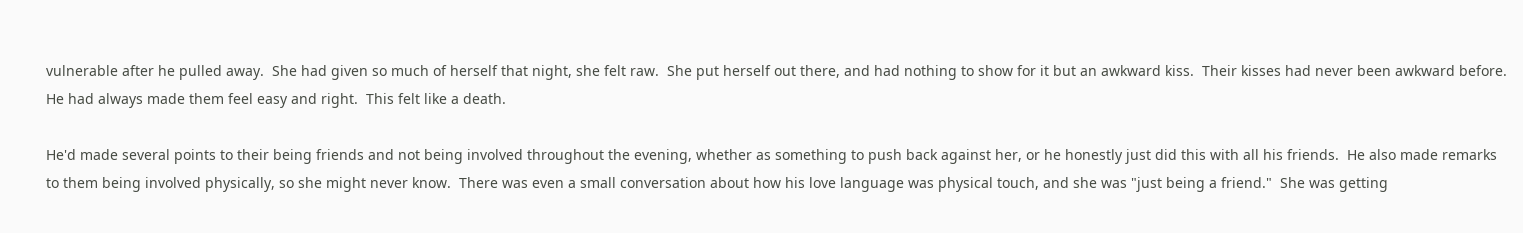vulnerable after he pulled away.  She had given so much of herself that night, she felt raw.  She put herself out there, and had nothing to show for it but an awkward kiss.  Their kisses had never been awkward before.  He had always made them feel easy and right.  This felt like a death.

He'd made several points to their being friends and not being involved throughout the evening, whether as something to push back against her, or he honestly just did this with all his friends.  He also made remarks to them being involved physically, so she might never know.  There was even a small conversation about how his love language was physical touch, and she was "just being a friend."  She was getting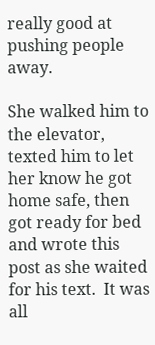really good at pushing people away.

She walked him to the elevator, texted him to let her know he got home safe, then got ready for bed and wrote this post as she waited for his text.  It was all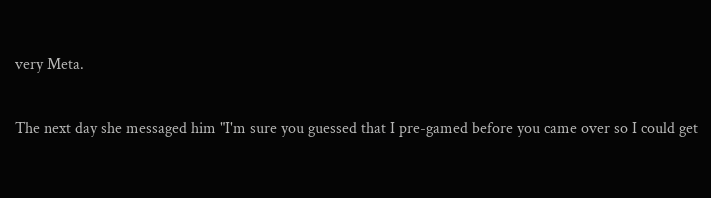very Meta.

The next day she messaged him "I'm sure you guessed that I pre-gamed before you came over so I could get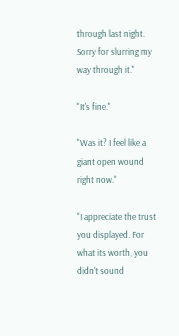through last night. Sorry for slurring my way through it."

"It's fine."

"Was it? I feel like a giant open wound right now."

"I appreciate the trust you displayed. For what its worth, you didn't sound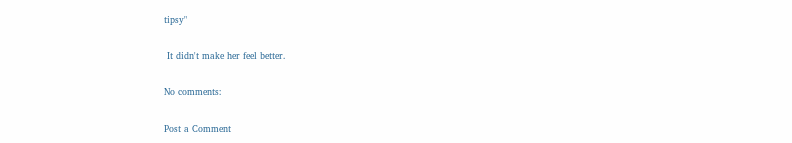tipsy"

 It didn't make her feel better.

No comments:

Post a Comment